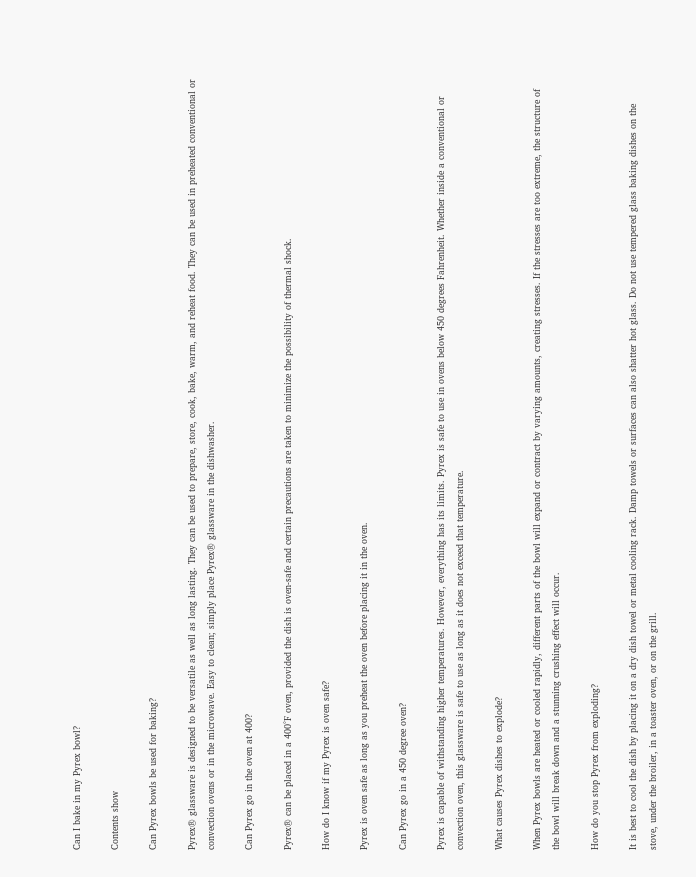Can I bake in my Pyrex bowl?

Contents show

Can Pyrex bowls be used for baking?

Pyrex® glassware is designed to be versatile as well as long lasting. They can be used to prepare, store, cook, bake, warm, and reheat food. They can be used in preheated conventional or convection ovens or in the microwave. Easy to clean; simply place Pyrex® glassware in the dishwasher.

Can Pyrex go in the oven at 400?

Pyrex® can be placed in a 400°F oven, provided the dish is oven-safe and certain precautions are taken to minimize the possibility of thermal shock.

How do I know if my Pyrex is oven safe?

Pyrex is oven safe as long as you preheat the oven before placing it in the oven.

Can Pyrex go in a 450 degree oven?

Pyrex is capable of withstanding higher temperatures. However, everything has its limits. Pyrex is safe to use in ovens below 450 degrees Fahrenheit. Whether inside a conventional or convection oven, this glassware is safe to use as long as it does not exceed that temperature.

What causes Pyrex dishes to explode?

When Pyrex bowls are heated or cooled rapidly, different parts of the bowl will expand or contract by varying amounts, creating stresses. If the stresses are too extreme, the structure of the bowl will break down and a stunning crushing effect will occur.

How do you stop Pyrex from exploding?

It is best to cool the dish by placing it on a dry dish towel or metal cooling rack. Damp towels or surfaces can also shatter hot glass. Do not use tempered glass baking dishes on the stove, under the broiler, in a toaster oven, or on the grill.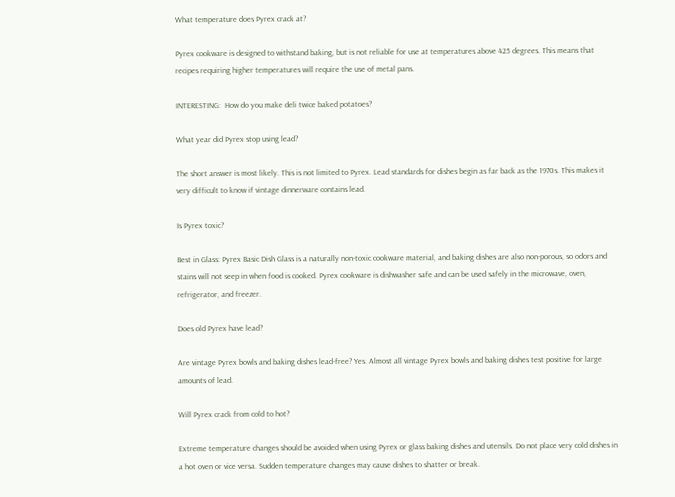What temperature does Pyrex crack at?

Pyrex cookware is designed to withstand baking, but is not reliable for use at temperatures above 425 degrees. This means that recipes requiring higher temperatures will require the use of metal pans.

INTERESTING:  How do you make deli twice baked potatoes?

What year did Pyrex stop using lead?

The short answer is most likely. This is not limited to Pyrex. Lead standards for dishes begin as far back as the 1970s. This makes it very difficult to know if vintage dinnerware contains lead.

Is Pyrex toxic?

Best in Glass: Pyrex Basic Dish Glass is a naturally non-toxic cookware material, and baking dishes are also non-porous, so odors and stains will not seep in when food is cooked. Pyrex cookware is dishwasher safe and can be used safely in the microwave, oven, refrigerator, and freezer.

Does old Pyrex have lead?

Are vintage Pyrex bowls and baking dishes lead-free? Yes. Almost all vintage Pyrex bowls and baking dishes test positive for large amounts of lead.

Will Pyrex crack from cold to hot?

Extreme temperature changes should be avoided when using Pyrex or glass baking dishes and utensils. Do not place very cold dishes in a hot oven or vice versa. Sudden temperature changes may cause dishes to shatter or break.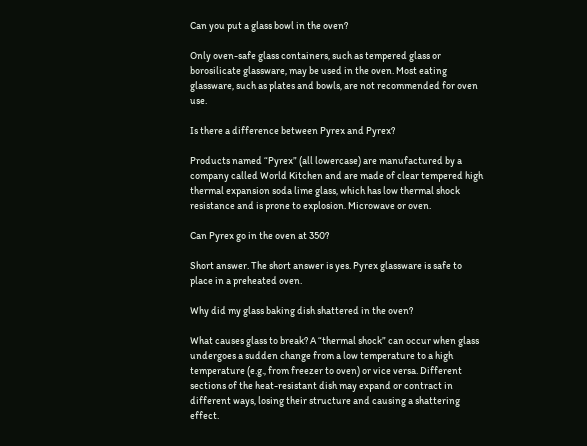Can you put a glass bowl in the oven?

Only oven-safe glass containers, such as tempered glass or borosilicate glassware, may be used in the oven. Most eating glassware, such as plates and bowls, are not recommended for oven use.

Is there a difference between Pyrex and Pyrex?

Products named “Pyrex” (all lowercase) are manufactured by a company called World Kitchen and are made of clear tempered high thermal expansion soda lime glass, which has low thermal shock resistance and is prone to explosion. Microwave or oven.

Can Pyrex go in the oven at 350?

Short answer. The short answer is yes. Pyrex glassware is safe to place in a preheated oven.

Why did my glass baking dish shattered in the oven?

What causes glass to break? A “thermal shock” can occur when glass undergoes a sudden change from a low temperature to a high temperature (e.g., from freezer to oven) or vice versa. Different sections of the heat-resistant dish may expand or contract in different ways, losing their structure and causing a shattering effect.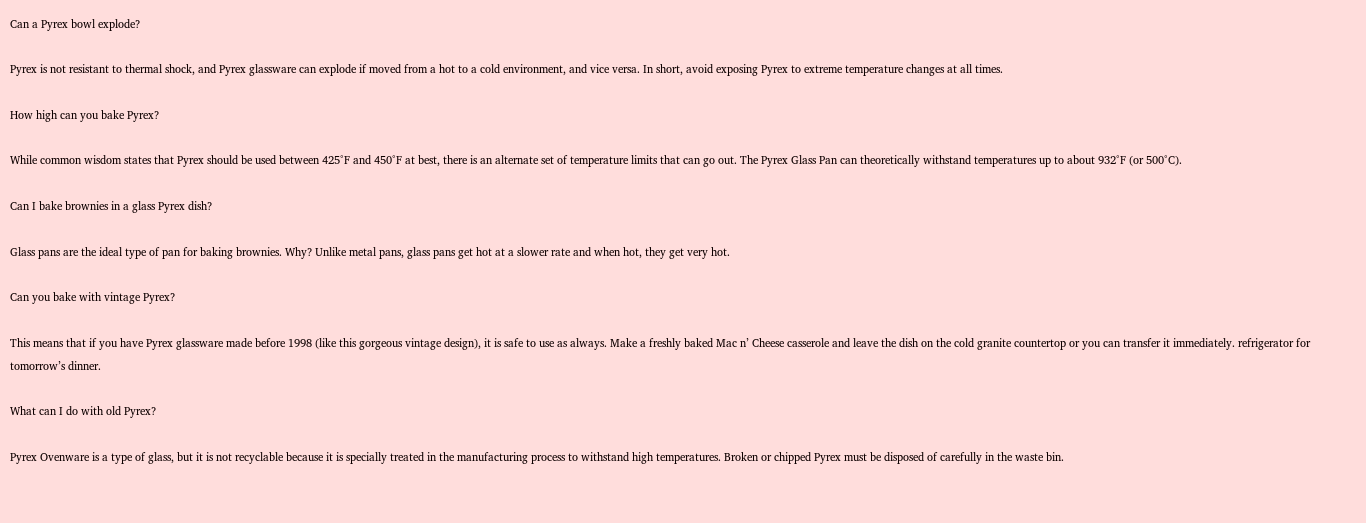Can a Pyrex bowl explode?

Pyrex is not resistant to thermal shock, and Pyrex glassware can explode if moved from a hot to a cold environment, and vice versa. In short, avoid exposing Pyrex to extreme temperature changes at all times.

How high can you bake Pyrex?

While common wisdom states that Pyrex should be used between 425°F and 450°F at best, there is an alternate set of temperature limits that can go out. The Pyrex Glass Pan can theoretically withstand temperatures up to about 932°F (or 500°C).

Can I bake brownies in a glass Pyrex dish?

Glass pans are the ideal type of pan for baking brownies. Why? Unlike metal pans, glass pans get hot at a slower rate and when hot, they get very hot.

Can you bake with vintage Pyrex?

This means that if you have Pyrex glassware made before 1998 (like this gorgeous vintage design), it is safe to use as always. Make a freshly baked Mac n’ Cheese casserole and leave the dish on the cold granite countertop or you can transfer it immediately. refrigerator for tomorrow’s dinner.

What can I do with old Pyrex?

Pyrex Ovenware is a type of glass, but it is not recyclable because it is specially treated in the manufacturing process to withstand high temperatures. Broken or chipped Pyrex must be disposed of carefully in the waste bin.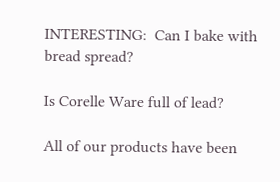INTERESTING:  Can I bake with bread spread?

Is Corelle Ware full of lead?

All of our products have been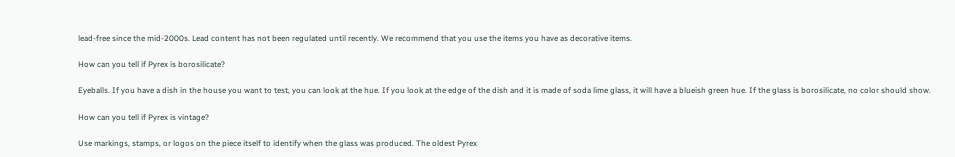lead-free since the mid-2000s. Lead content has not been regulated until recently. We recommend that you use the items you have as decorative items.

How can you tell if Pyrex is borosilicate?

Eyeballs. If you have a dish in the house you want to test, you can look at the hue. If you look at the edge of the dish and it is made of soda lime glass, it will have a blueish green hue. If the glass is borosilicate, no color should show.

How can you tell if Pyrex is vintage?

Use markings, stamps, or logos on the piece itself to identify when the glass was produced. The oldest Pyrex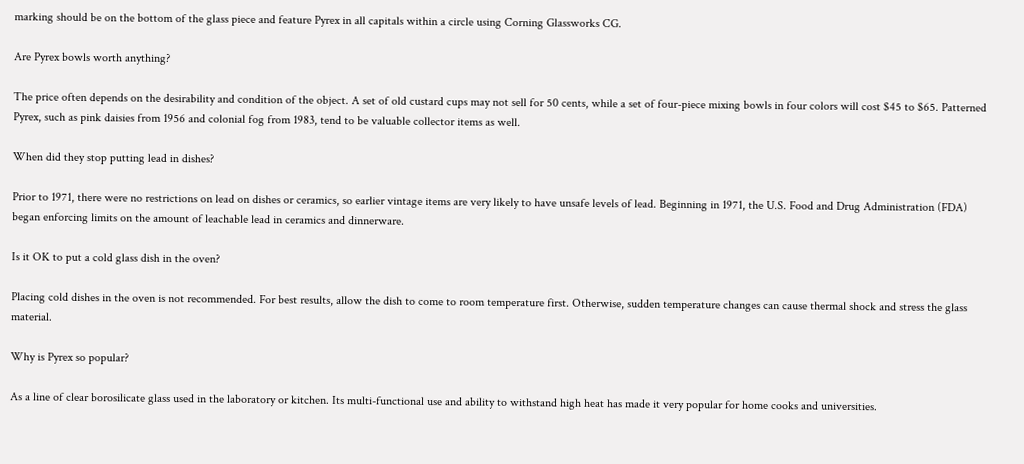marking should be on the bottom of the glass piece and feature Pyrex in all capitals within a circle using Corning Glassworks CG.

Are Pyrex bowls worth anything?

The price often depends on the desirability and condition of the object. A set of old custard cups may not sell for 50 cents, while a set of four-piece mixing bowls in four colors will cost $45 to $65. Patterned Pyrex, such as pink daisies from 1956 and colonial fog from 1983, tend to be valuable collector items as well.

When did they stop putting lead in dishes?

Prior to 1971, there were no restrictions on lead on dishes or ceramics, so earlier vintage items are very likely to have unsafe levels of lead. Beginning in 1971, the U.S. Food and Drug Administration (FDA) began enforcing limits on the amount of leachable lead in ceramics and dinnerware.

Is it OK to put a cold glass dish in the oven?

Placing cold dishes in the oven is not recommended. For best results, allow the dish to come to room temperature first. Otherwise, sudden temperature changes can cause thermal shock and stress the glass material.

Why is Pyrex so popular?

As a line of clear borosilicate glass used in the laboratory or kitchen. Its multi-functional use and ability to withstand high heat has made it very popular for home cooks and universities.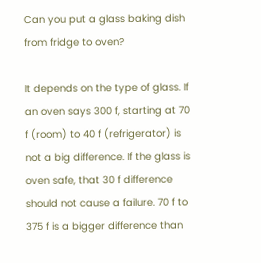Can you put a glass baking dish from fridge to oven?

It depends on the type of glass. If an oven says 300 f, starting at 70 f (room) to 40 f (refrigerator) is not a big difference. If the glass is oven safe, that 30 f difference should not cause a failure. 70 f to 375 f is a bigger difference than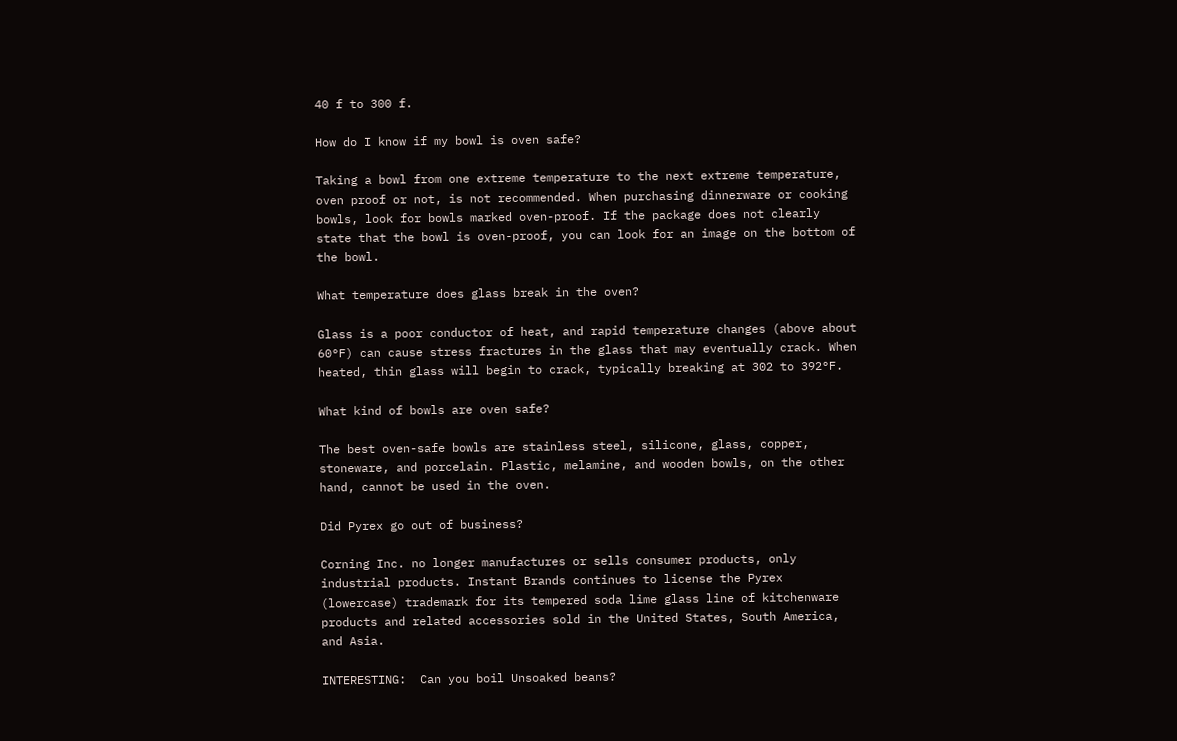40 f to 300 f.

How do I know if my bowl is oven safe?

Taking a bowl from one extreme temperature to the next extreme temperature, oven proof or not, is not recommended. When purchasing dinnerware or cooking bowls, look for bowls marked oven-proof. If the package does not clearly state that the bowl is oven-proof, you can look for an image on the bottom of the bowl.

What temperature does glass break in the oven?

Glass is a poor conductor of heat, and rapid temperature changes (above about 60°F) can cause stress fractures in the glass that may eventually crack. When heated, thin glass will begin to crack, typically breaking at 302 to 392°F.

What kind of bowls are oven safe?

The best oven-safe bowls are stainless steel, silicone, glass, copper, stoneware, and porcelain. Plastic, melamine, and wooden bowls, on the other hand, cannot be used in the oven.

Did Pyrex go out of business?

Corning Inc. no longer manufactures or sells consumer products, only industrial products. Instant Brands continues to license the Pyrex (lowercase) trademark for its tempered soda lime glass line of kitchenware products and related accessories sold in the United States, South America, and Asia.

INTERESTING:  Can you boil Unsoaked beans?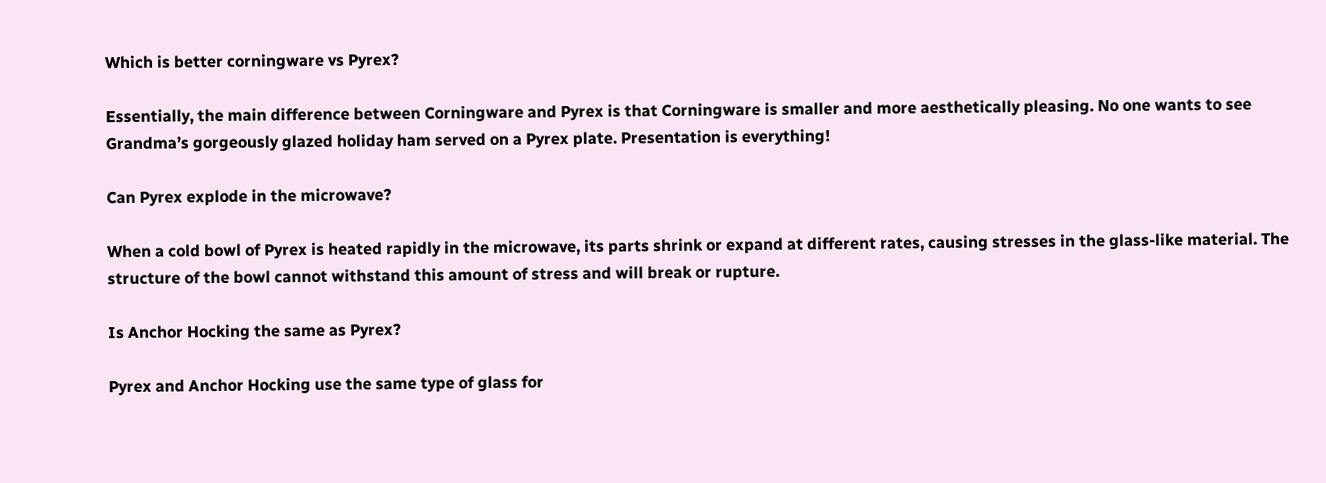Which is better corningware vs Pyrex?

Essentially, the main difference between Corningware and Pyrex is that Corningware is smaller and more aesthetically pleasing. No one wants to see Grandma’s gorgeously glazed holiday ham served on a Pyrex plate. Presentation is everything!

Can Pyrex explode in the microwave?

When a cold bowl of Pyrex is heated rapidly in the microwave, its parts shrink or expand at different rates, causing stresses in the glass-like material. The structure of the bowl cannot withstand this amount of stress and will break or rupture.

Is Anchor Hocking the same as Pyrex?

Pyrex and Anchor Hocking use the same type of glass for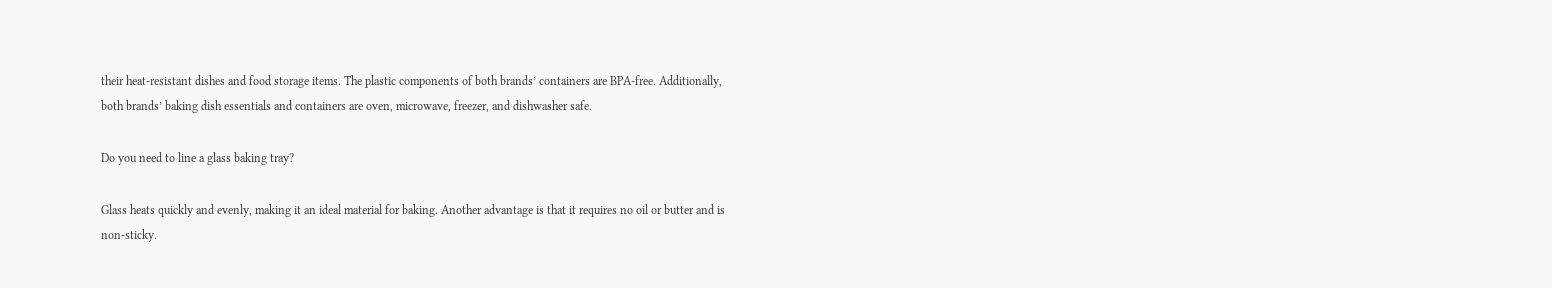their heat-resistant dishes and food storage items. The plastic components of both brands’ containers are BPA-free. Additionally, both brands’ baking dish essentials and containers are oven, microwave, freezer, and dishwasher safe.

Do you need to line a glass baking tray?

Glass heats quickly and evenly, making it an ideal material for baking. Another advantage is that it requires no oil or butter and is non-sticky.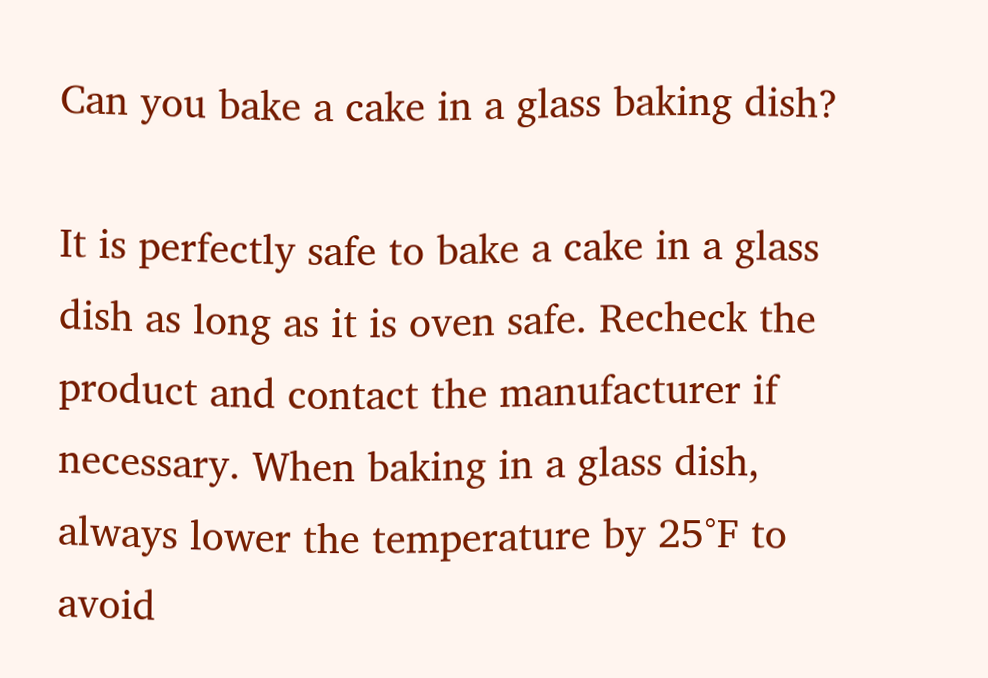Can you bake a cake in a glass baking dish?

It is perfectly safe to bake a cake in a glass dish as long as it is oven safe. Recheck the product and contact the manufacturer if necessary. When baking in a glass dish, always lower the temperature by 25°F to avoid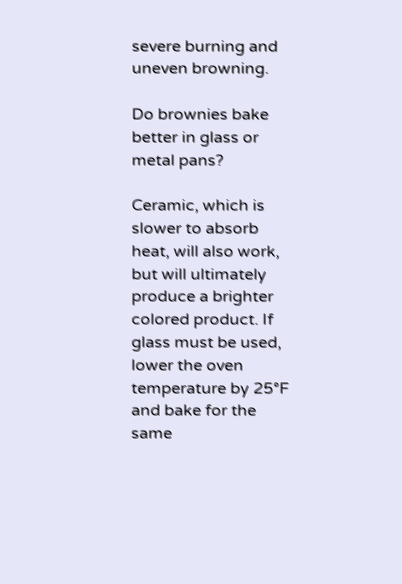severe burning and uneven browning.

Do brownies bake better in glass or metal pans?

Ceramic, which is slower to absorb heat, will also work, but will ultimately produce a brighter colored product. If glass must be used, lower the oven temperature by 25°F and bake for the same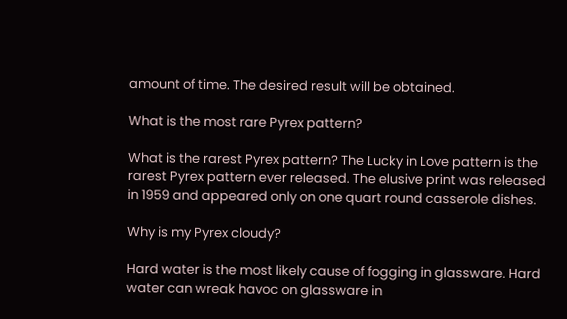amount of time. The desired result will be obtained.

What is the most rare Pyrex pattern?

What is the rarest Pyrex pattern? The Lucky in Love pattern is the rarest Pyrex pattern ever released. The elusive print was released in 1959 and appeared only on one quart round casserole dishes.

Why is my Pyrex cloudy?

Hard water is the most likely cause of fogging in glassware. Hard water can wreak havoc on glassware in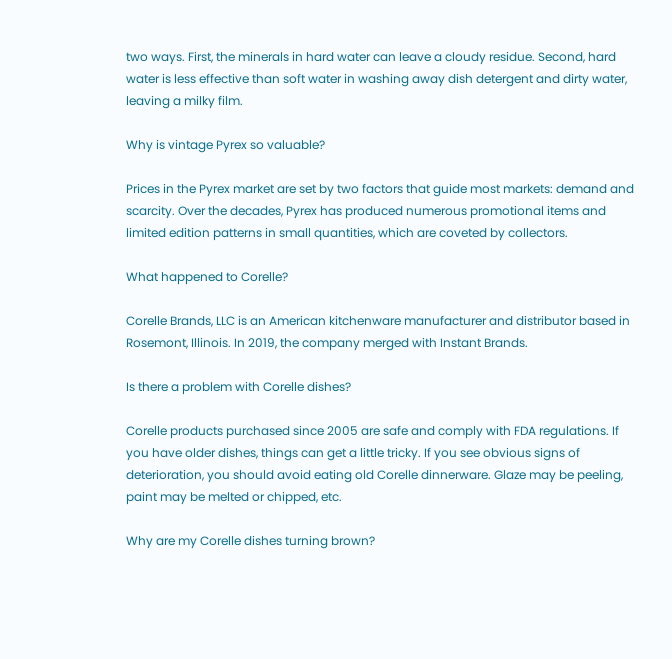two ways. First, the minerals in hard water can leave a cloudy residue. Second, hard water is less effective than soft water in washing away dish detergent and dirty water, leaving a milky film.

Why is vintage Pyrex so valuable?

Prices in the Pyrex market are set by two factors that guide most markets: demand and scarcity. Over the decades, Pyrex has produced numerous promotional items and limited edition patterns in small quantities, which are coveted by collectors.

What happened to Corelle?

Corelle Brands, LLC is an American kitchenware manufacturer and distributor based in Rosemont, Illinois. In 2019, the company merged with Instant Brands.

Is there a problem with Corelle dishes?

Corelle products purchased since 2005 are safe and comply with FDA regulations. If you have older dishes, things can get a little tricky. If you see obvious signs of deterioration, you should avoid eating old Corelle dinnerware. Glaze may be peeling, paint may be melted or chipped, etc.

Why are my Corelle dishes turning brown?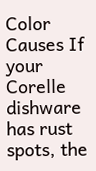Color Causes If your Corelle dishware has rust spots, the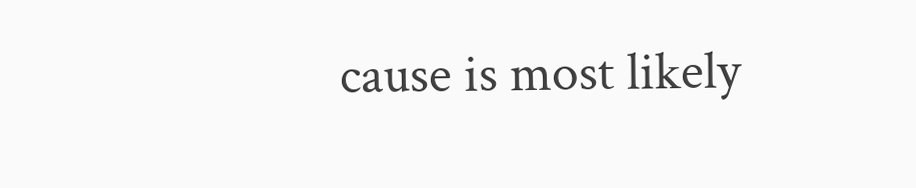cause is most likely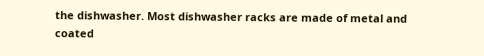the dishwasher. Most dishwasher racks are made of metal and coated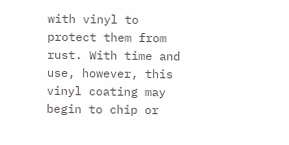with vinyl to protect them from rust. With time and use, however, this vinyl coating may begin to chip or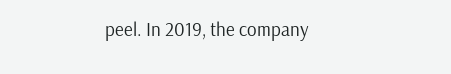peel. In 2019, the company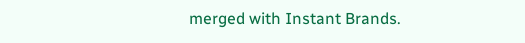merged with Instant Brands.